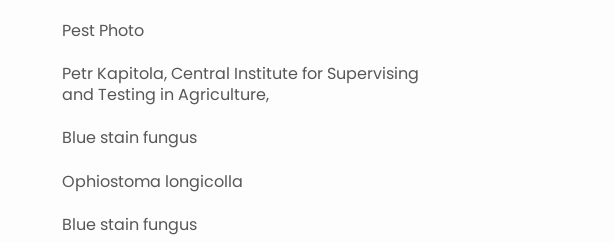Pest Photo

Petr Kapitola, Central Institute for Supervising and Testing in Agriculture,

Blue stain fungus

Ophiostoma longicolla

Blue stain fungus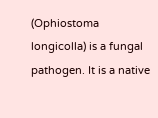(Ophiostoma longicolla) is a fungal pathogen. It is a native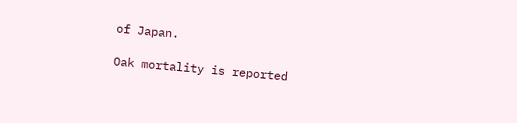of Japan.

Oak mortality is reported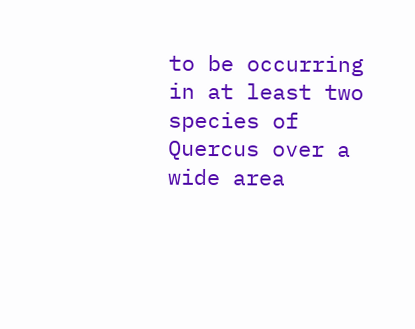to be occurring in at least two species of Quercus over a wide area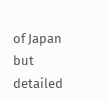of Japan but detailed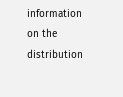information on the distribution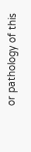or pathology of this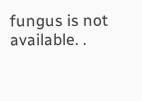fungus is not available. .